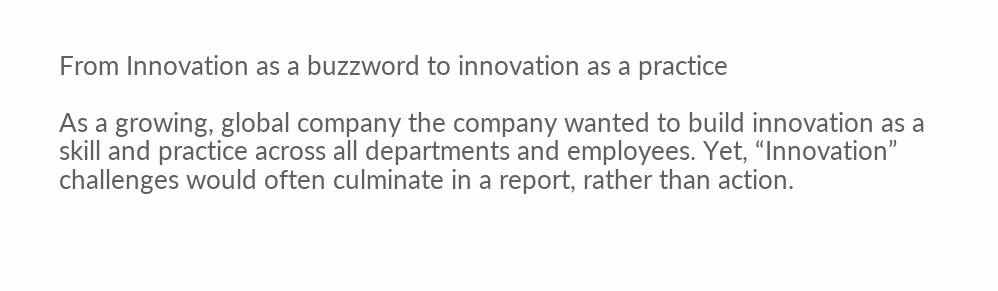From Innovation as a buzzword to innovation as a practice

As a growing, global company the company wanted to build innovation as a skill and practice across all departments and employees. Yet, “Innovation” challenges would often culminate in a report, rather than action.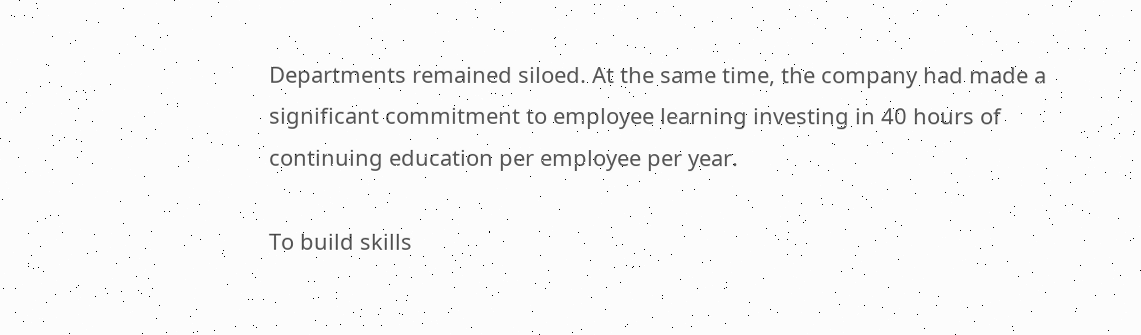Departments remained siloed. At the same time, the company had made a significant commitment to employee learning investing in 40 hours of continuing education per employee per year.

To build skills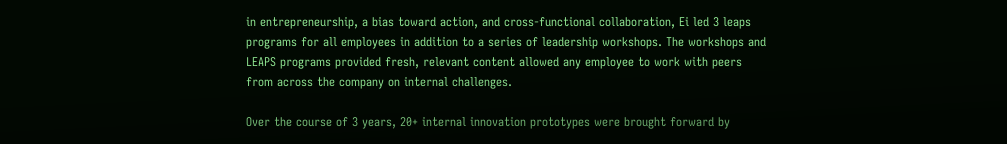in entrepreneurship, a bias toward action, and cross-functional collaboration, Ei led 3 leaps programs for all employees in addition to a series of leadership workshops. The workshops and LEAPS programs provided fresh, relevant content allowed any employee to work with peers from across the company on internal challenges.

Over the course of 3 years, 20+ internal innovation prototypes were brought forward by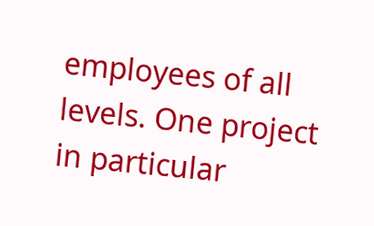employees of all levels. One project in particular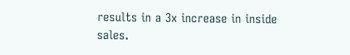results in a 3x increase in inside sales.